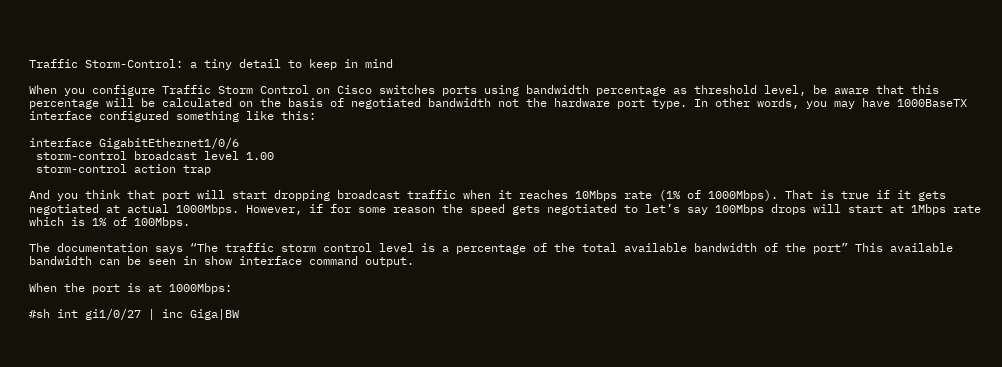Traffic Storm-Control: a tiny detail to keep in mind

When you configure Traffic Storm Control on Cisco switches ports using bandwidth percentage as threshold level, be aware that this percentage will be calculated on the basis of negotiated bandwidth not the hardware port type. In other words, you may have 1000BaseTX interface configured something like this:

interface GigabitEthernet1/0/6
 storm-control broadcast level 1.00
 storm-control action trap

And you think that port will start dropping broadcast traffic when it reaches 10Mbps rate (1% of 1000Mbps). That is true if it gets negotiated at actual 1000Mbps. However, if for some reason the speed gets negotiated to let’s say 100Mbps drops will start at 1Mbps rate which is 1% of 100Mbps.

The documentation says “The traffic storm control level is a percentage of the total available bandwidth of the port” This available bandwidth can be seen in show interface command output.

When the port is at 1000Mbps:

#sh int gi1/0/27 | inc Giga|BW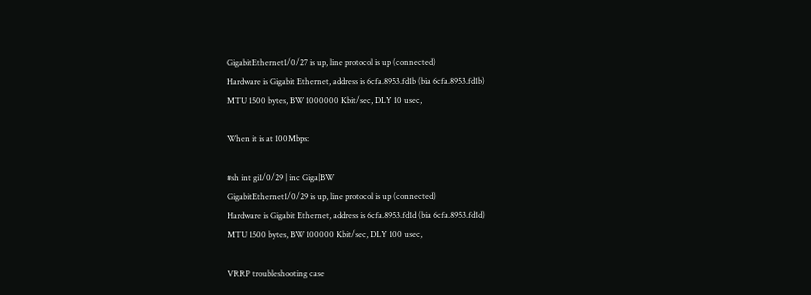GigabitEthernet1/0/27 is up, line protocol is up (connected)
Hardware is Gigabit Ethernet, address is 6cfa.8953.fd1b (bia 6cfa.8953.fd1b)
MTU 1500 bytes, BW 1000000 Kbit/sec, DLY 10 usec,

When it is at 100Mbps:

#sh int gi1/0/29 | inc Giga|BW
GigabitEthernet1/0/29 is up, line protocol is up (connected)
Hardware is Gigabit Ethernet, address is 6cfa.8953.fd1d (bia 6cfa.8953.fd1d)
MTU 1500 bytes, BW 100000 Kbit/sec, DLY 100 usec,

VRRP troubleshooting case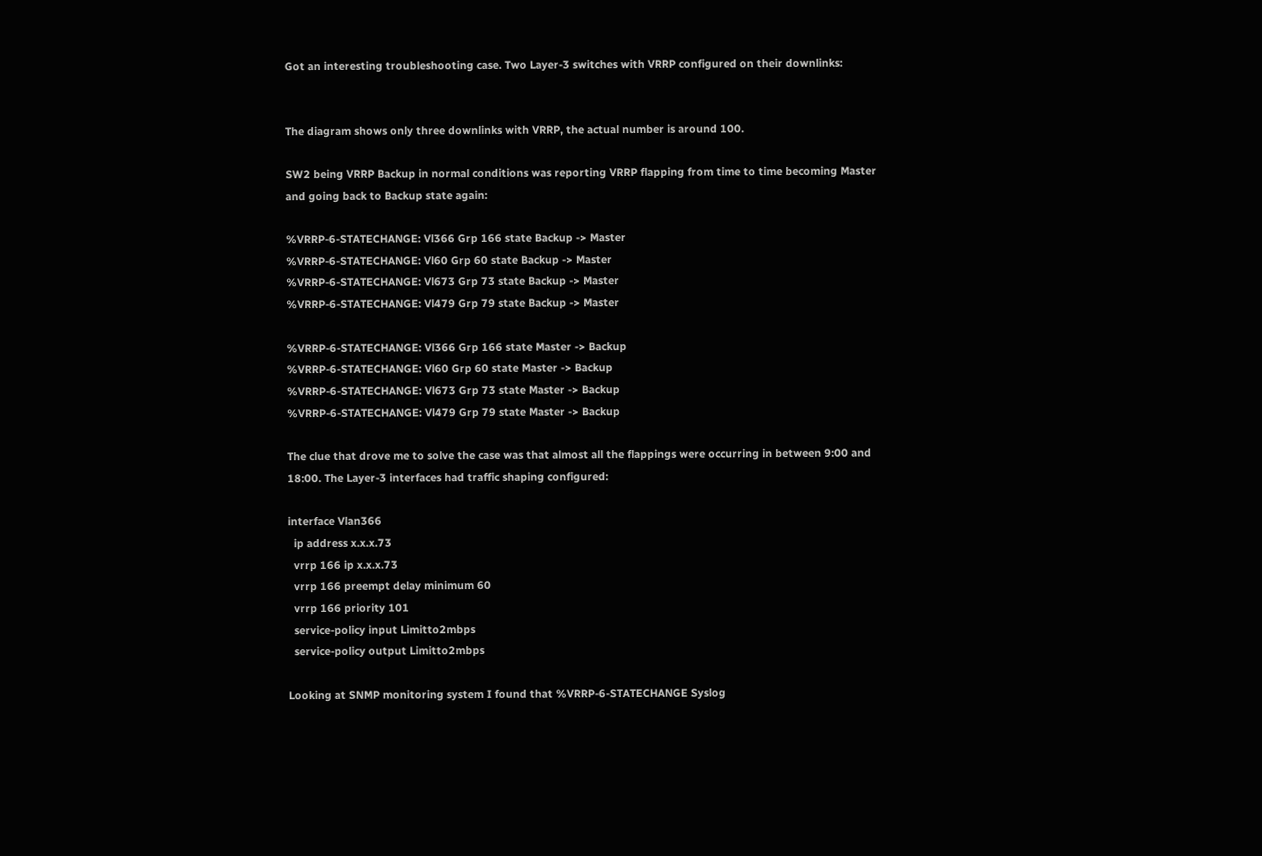Got an interesting troubleshooting case. Two Layer-3 switches with VRRP configured on their downlinks:


The diagram shows only three downlinks with VRRP, the actual number is around 100.

SW2 being VRRP Backup in normal conditions was reporting VRRP flapping from time to time becoming Master and going back to Backup state again:

%VRRP-6-STATECHANGE: Vl366 Grp 166 state Backup -> Master
%VRRP-6-STATECHANGE: Vl60 Grp 60 state Backup -> Master
%VRRP-6-STATECHANGE: Vl673 Grp 73 state Backup -> Master
%VRRP-6-STATECHANGE: Vl479 Grp 79 state Backup -> Master

%VRRP-6-STATECHANGE: Vl366 Grp 166 state Master -> Backup
%VRRP-6-STATECHANGE: Vl60 Grp 60 state Master -> Backup
%VRRP-6-STATECHANGE: Vl673 Grp 73 state Master -> Backup
%VRRP-6-STATECHANGE: Vl479 Grp 79 state Master -> Backup

The clue that drove me to solve the case was that almost all the flappings were occurring in between 9:00 and 18:00. The Layer-3 interfaces had traffic shaping configured:

interface Vlan366
  ip address x.x.x.73
  vrrp 166 ip x.x.x.73
  vrrp 166 preempt delay minimum 60
  vrrp 166 priority 101
  service-policy input Limitto2mbps
  service-policy output Limitto2mbps

Looking at SNMP monitoring system I found that %VRRP-6-STATECHANGE Syslog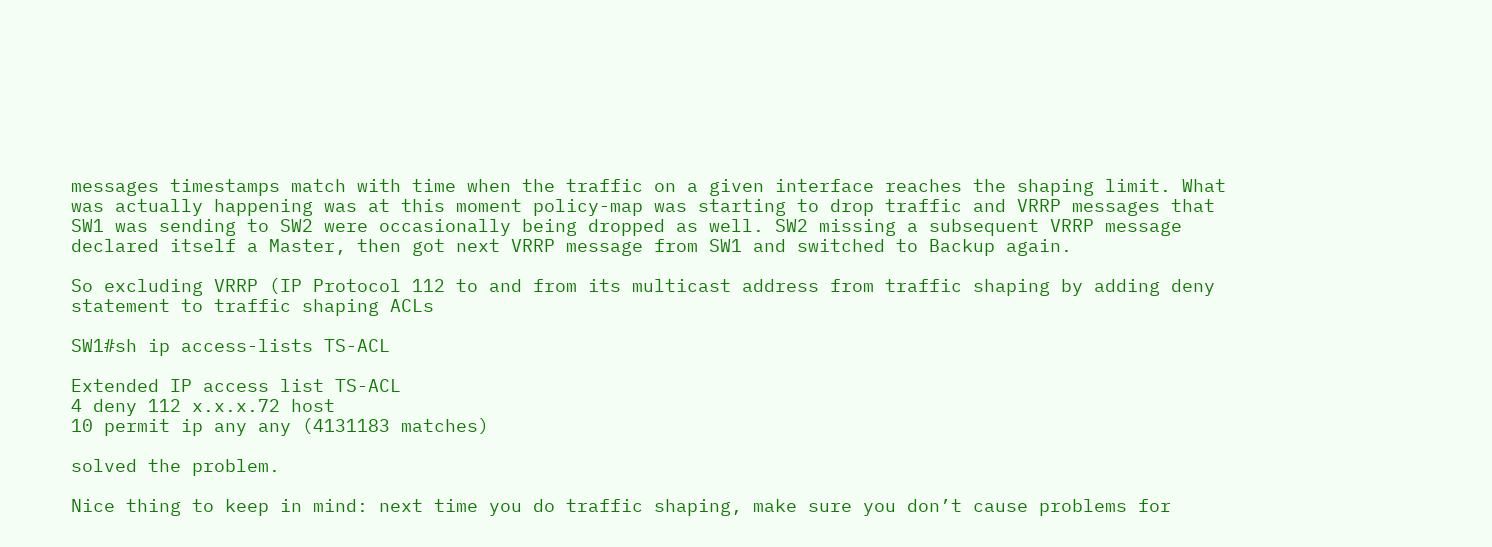messages timestamps match with time when the traffic on a given interface reaches the shaping limit. What was actually happening was at this moment policy-map was starting to drop traffic and VRRP messages that SW1 was sending to SW2 were occasionally being dropped as well. SW2 missing a subsequent VRRP message declared itself a Master, then got next VRRP message from SW1 and switched to Backup again.

So excluding VRRP (IP Protocol 112 to and from its multicast address from traffic shaping by adding deny statement to traffic shaping ACLs

SW1#sh ip access-lists TS-ACL

Extended IP access list TS-ACL
4 deny 112 x.x.x.72 host
10 permit ip any any (4131183 matches)

solved the problem.

Nice thing to keep in mind: next time you do traffic shaping, make sure you don’t cause problems for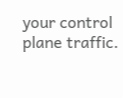your control plane traffic.